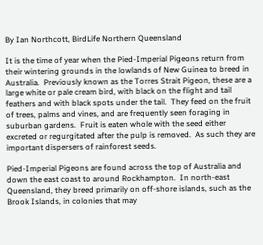By Ian Northcott, BirdLife Northern Queensland

It is the time of year when the Pied-Imperial Pigeons return from their wintering grounds in the lowlands of New Guinea to breed in Australia.  Previously known as the Torres Strait Pigeon, these are a large white or pale cream bird, with black on the flight and tail feathers and with black spots under the tail.  They feed on the fruit of trees, palms and vines, and are frequently seen foraging in suburban gardens.  Fruit is eaten whole with the seed either excreted or regurgitated after the pulp is removed.  As such they are important dispersers of rainforest seeds.

Pied-Imperial Pigeons are found across the top of Australia and down the east coast to around Rockhampton.  In north-east Queensland, they breed primarily on off-shore islands, such as the Brook Islands, in colonies that may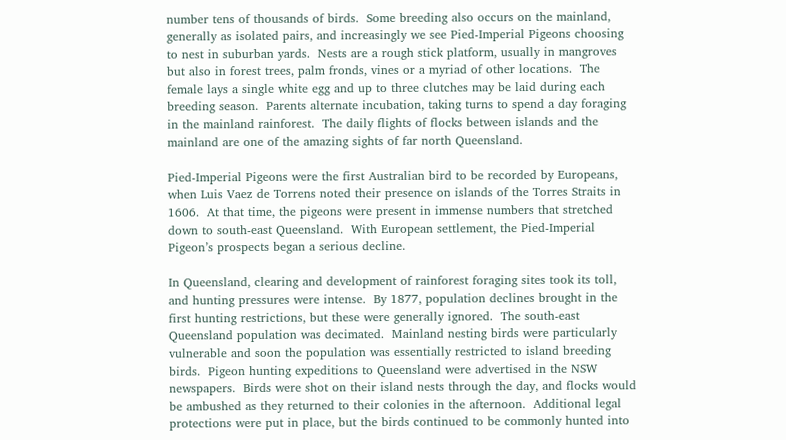number tens of thousands of birds.  Some breeding also occurs on the mainland, generally as isolated pairs, and increasingly we see Pied-Imperial Pigeons choosing to nest in suburban yards.  Nests are a rough stick platform, usually in mangroves but also in forest trees, palm fronds, vines or a myriad of other locations.  The female lays a single white egg and up to three clutches may be laid during each breeding season.  Parents alternate incubation, taking turns to spend a day foraging in the mainland rainforest.  The daily flights of flocks between islands and the mainland are one of the amazing sights of far north Queensland.

Pied-Imperial Pigeons were the first Australian bird to be recorded by Europeans, when Luis Vaez de Torrens noted their presence on islands of the Torres Straits in 1606.  At that time, the pigeons were present in immense numbers that stretched down to south-east Queensland.  With European settlement, the Pied-Imperial Pigeon’s prospects began a serious decline.

In Queensland, clearing and development of rainforest foraging sites took its toll, and hunting pressures were intense.  By 1877, population declines brought in the first hunting restrictions, but these were generally ignored.  The south-east Queensland population was decimated.  Mainland nesting birds were particularly vulnerable and soon the population was essentially restricted to island breeding birds.  Pigeon hunting expeditions to Queensland were advertised in the NSW newspapers.  Birds were shot on their island nests through the day, and flocks would be ambushed as they returned to their colonies in the afternoon.  Additional legal protections were put in place, but the birds continued to be commonly hunted into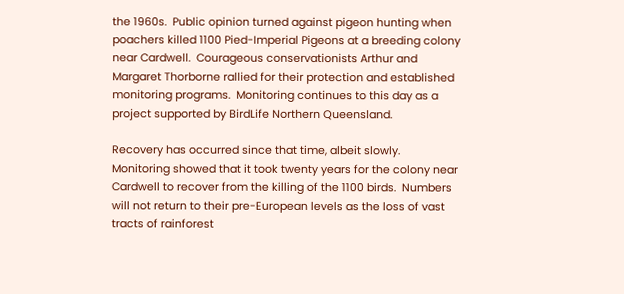the 1960s.  Public opinion turned against pigeon hunting when poachers killed 1100 Pied-Imperial Pigeons at a breeding colony near Cardwell.  Courageous conservationists Arthur and Margaret Thorborne rallied for their protection and established monitoring programs.  Monitoring continues to this day as a project supported by BirdLife Northern Queensland.

Recovery has occurred since that time, albeit slowly.  Monitoring showed that it took twenty years for the colony near Cardwell to recover from the killing of the 1100 birds.  Numbers will not return to their pre-European levels as the loss of vast tracts of rainforest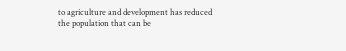to agriculture and development has reduced the population that can be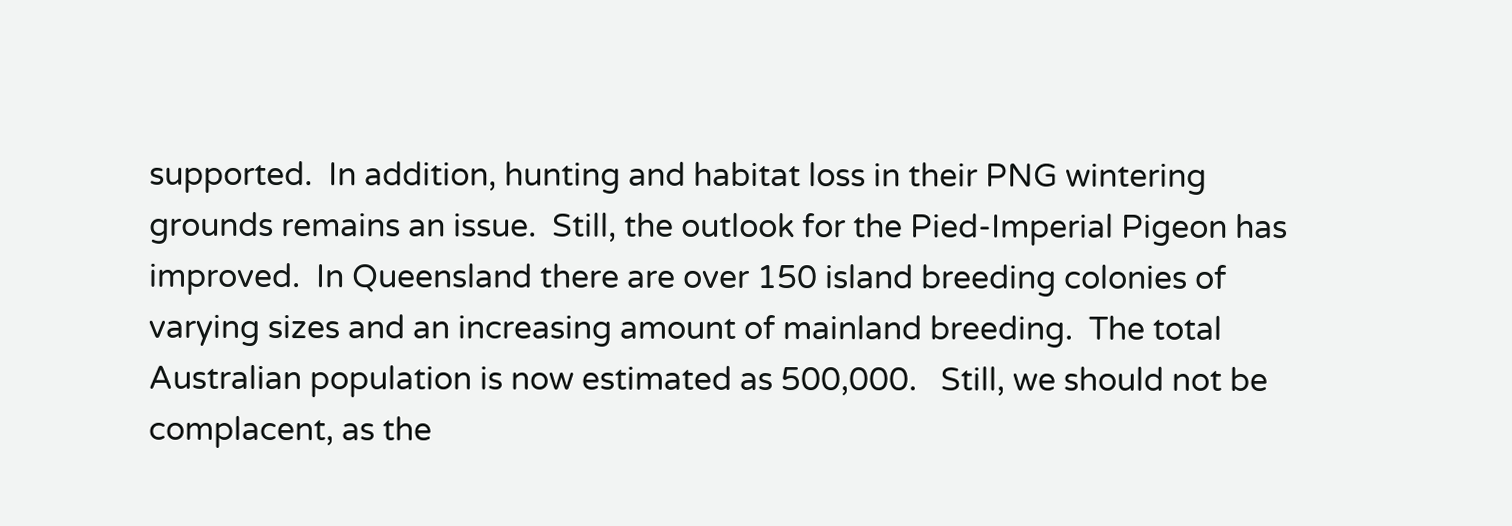supported.  In addition, hunting and habitat loss in their PNG wintering grounds remains an issue.  Still, the outlook for the Pied-Imperial Pigeon has improved.  In Queensland there are over 150 island breeding colonies of varying sizes and an increasing amount of mainland breeding.  The total Australian population is now estimated as 500,000.   Still, we should not be complacent, as the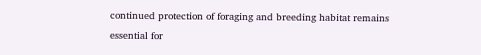continued protection of foraging and breeding habitat remains essential for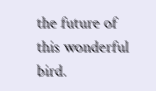the future of this wonderful bird.